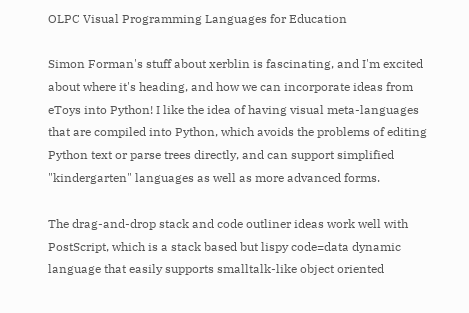OLPC Visual Programming Languages for Education

Simon Forman's stuff about xerblin is fascinating, and I'm excited about where it's heading, and how we can incorporate ideas from eToys into Python! I like the idea of having visual meta-languages that are compiled into Python, which avoids the problems of editing Python text or parse trees directly, and can support simplified "kindergarten" languages as well as more advanced forms.

The drag-and-drop stack and code outliner ideas work well with PostScript, which is a stack based but lispy code=data dynamic language that easily supports smalltalk-like object oriented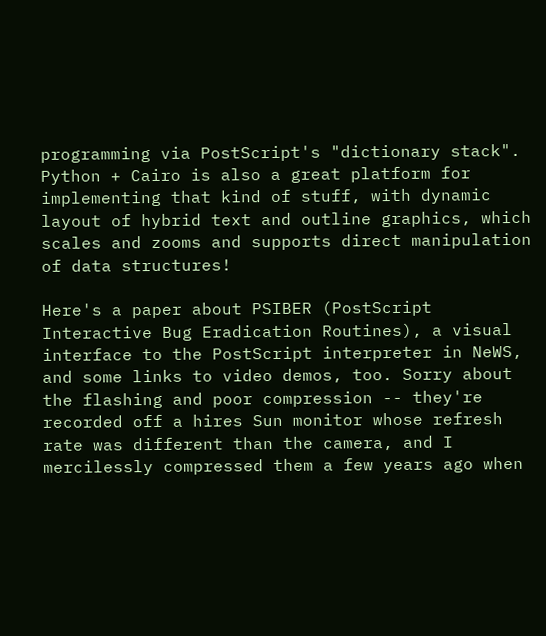programming via PostScript's "dictionary stack". Python + Cairo is also a great platform for implementing that kind of stuff, with dynamic layout of hybrid text and outline graphics, which scales and zooms and supports direct manipulation of data structures!

Here's a paper about PSIBER (PostScript Interactive Bug Eradication Routines), a visual interface to the PostScript interpreter in NeWS, and some links to video demos, too. Sorry about the flashing and poor compression -- they're recorded off a hires Sun monitor whose refresh rate was different than the camera, and I mercilessly compressed them a few years ago when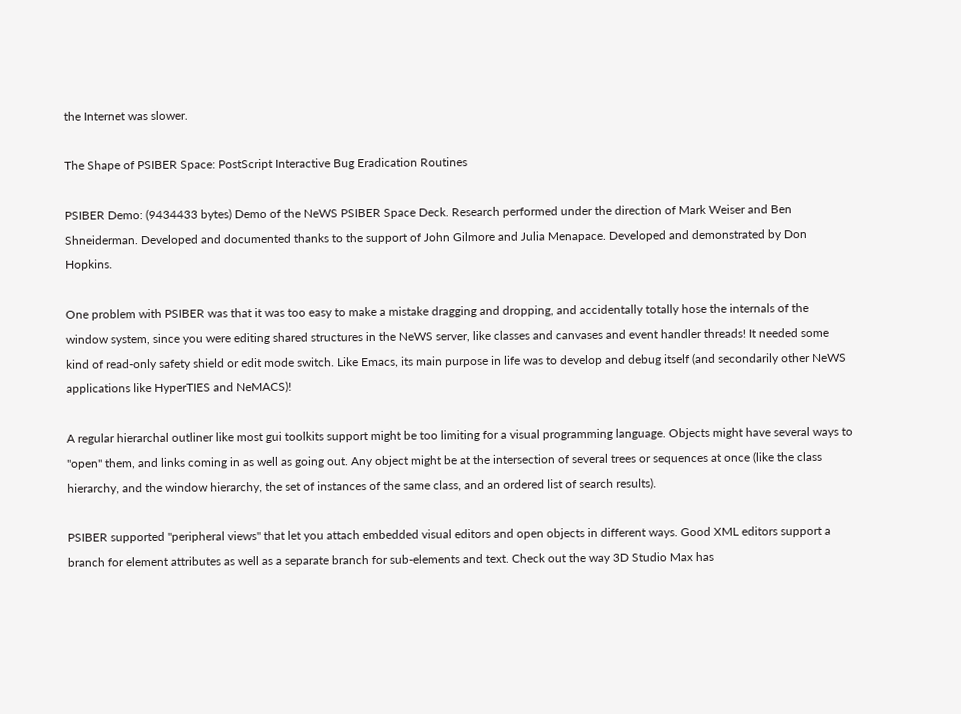the Internet was slower.

The Shape of PSIBER Space: PostScript Interactive Bug Eradication Routines

PSIBER Demo: (9434433 bytes) Demo of the NeWS PSIBER Space Deck. Research performed under the direction of Mark Weiser and Ben Shneiderman. Developed and documented thanks to the support of John Gilmore and Julia Menapace. Developed and demonstrated by Don Hopkins.

One problem with PSIBER was that it was too easy to make a mistake dragging and dropping, and accidentally totally hose the internals of the window system, since you were editing shared structures in the NeWS server, like classes and canvases and event handler threads! It needed some kind of read-only safety shield or edit mode switch. Like Emacs, its main purpose in life was to develop and debug itself (and secondarily other NeWS applications like HyperTIES and NeMACS)!

A regular hierarchal outliner like most gui toolkits support might be too limiting for a visual programming language. Objects might have several ways to "open" them, and links coming in as well as going out. Any object might be at the intersection of several trees or sequences at once (like the class hierarchy, and the window hierarchy, the set of instances of the same class, and an ordered list of search results).

PSIBER supported "peripheral views" that let you attach embedded visual editors and open objects in different ways. Good XML editors support a branch for element attributes as well as a separate branch for sub-elements and text. Check out the way 3D Studio Max has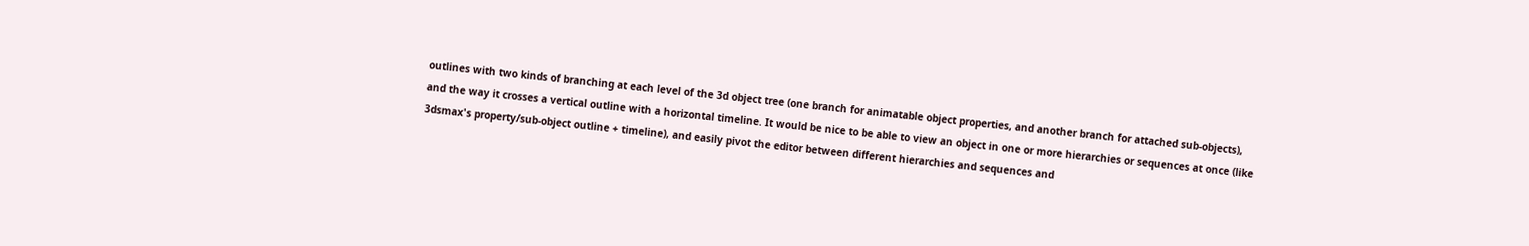outlines with two kinds of branching at each level of the 3d object tree (one branch for animatable object properties, and another branch for attached sub-objects), and the way it crosses a vertical outline with a horizontal timeline. It would be nice to be able to view an object in one or more hierarchies or sequences at once (like 3dsmax's property/sub-object outline + timeline), and easily pivot the editor between different hierarchies and sequences and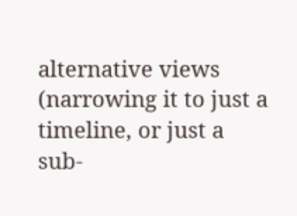alternative views (narrowing it to just a timeline, or just a sub-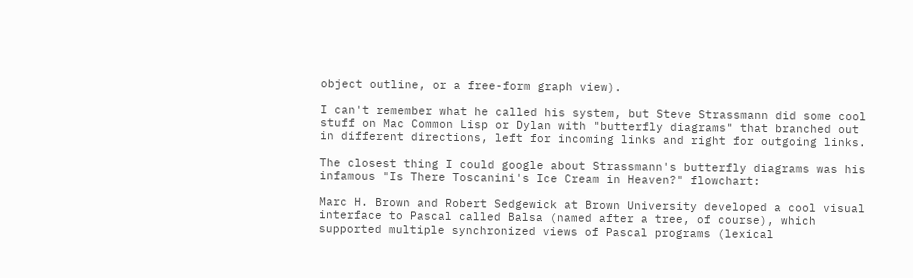object outline, or a free-form graph view).

I can't remember what he called his system, but Steve Strassmann did some cool stuff on Mac Common Lisp or Dylan with "butterfly diagrams" that branched out in different directions, left for incoming links and right for outgoing links.

The closest thing I could google about Strassmann's butterfly diagrams was his infamous "Is There Toscanini's Ice Cream in Heaven?" flowchart:

Marc H. Brown and Robert Sedgewick at Brown University developed a cool visual interface to Pascal called Balsa (named after a tree, of course), which supported multiple synchronized views of Pascal programs (lexical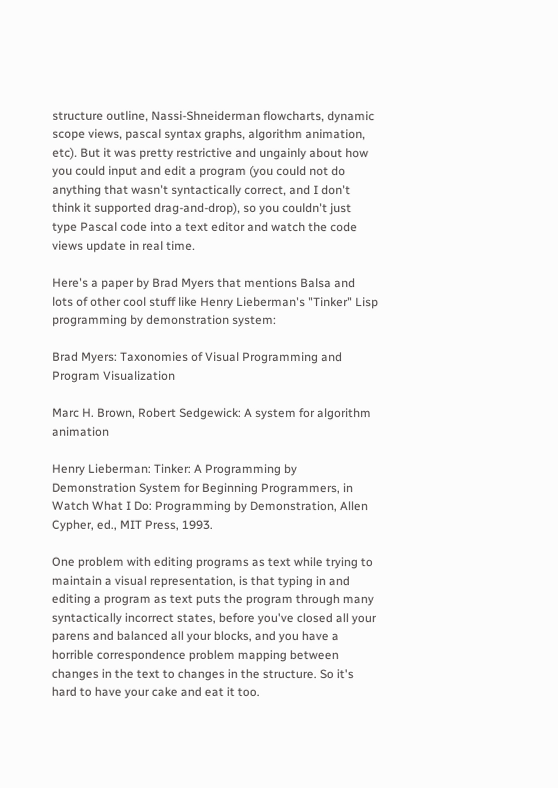structure outline, Nassi-Shneiderman flowcharts, dynamic scope views, pascal syntax graphs, algorithm animation, etc). But it was pretty restrictive and ungainly about how you could input and edit a program (you could not do anything that wasn't syntactically correct, and I don't think it supported drag-and-drop), so you couldn't just type Pascal code into a text editor and watch the code views update in real time.

Here's a paper by Brad Myers that mentions Balsa and lots of other cool stuff like Henry Lieberman's "Tinker" Lisp programming by demonstration system:

Brad Myers: Taxonomies of Visual Programming and Program Visualization

Marc H. Brown, Robert Sedgewick: A system for algorithm animation

Henry Lieberman: Tinker: A Programming by Demonstration System for Beginning Programmers, in Watch What I Do: Programming by Demonstration, Allen Cypher, ed., MIT Press, 1993.

One problem with editing programs as text while trying to maintain a visual representation, is that typing in and editing a program as text puts the program through many syntactically incorrect states, before you've closed all your parens and balanced all your blocks, and you have a horrible correspondence problem mapping between changes in the text to changes in the structure. So it's hard to have your cake and eat it too.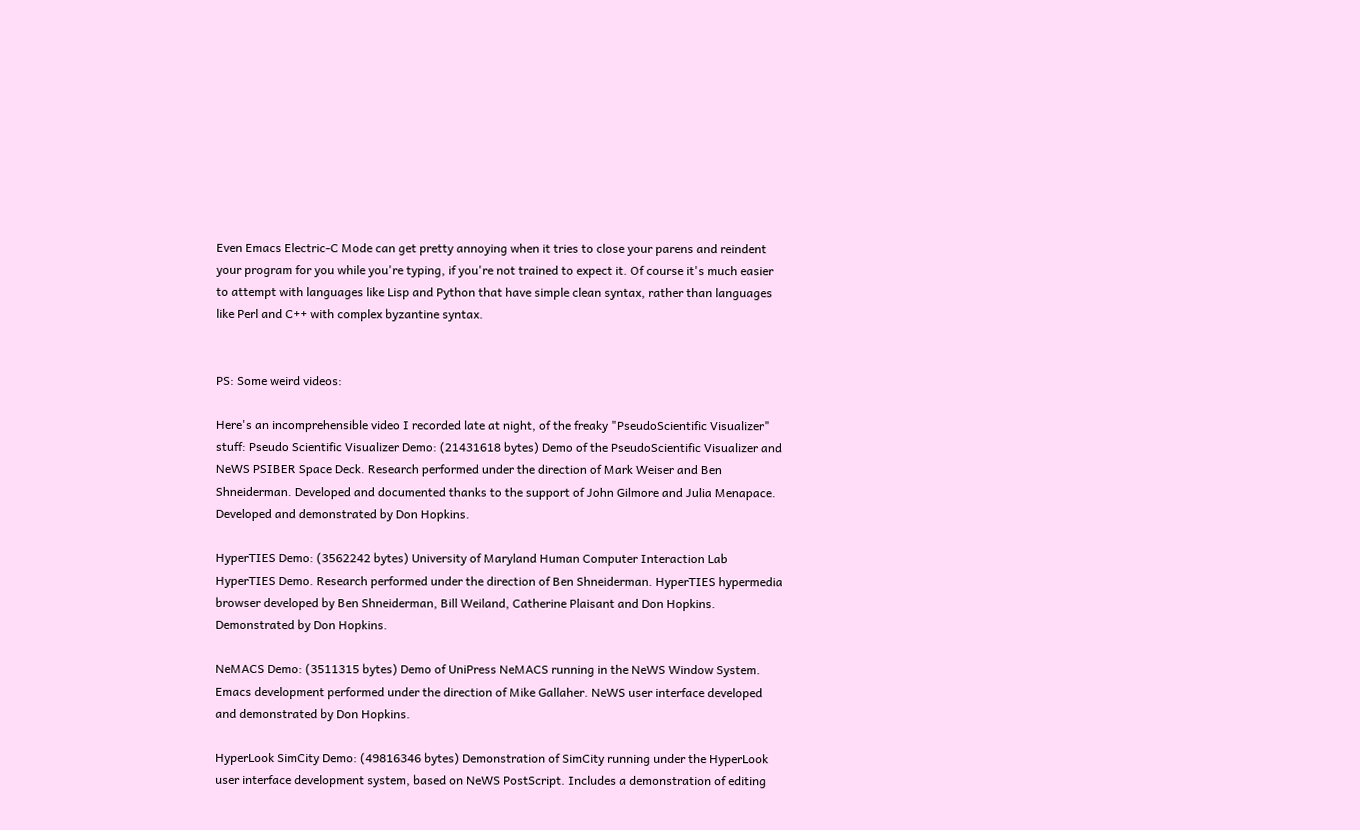Even Emacs Electric-C Mode can get pretty annoying when it tries to close your parens and reindent your program for you while you're typing, if you're not trained to expect it. Of course it's much easier to attempt with languages like Lisp and Python that have simple clean syntax, rather than languages like Perl and C++ with complex byzantine syntax.


PS: Some weird videos:

Here's an incomprehensible video I recorded late at night, of the freaky "PseudoScientific Visualizer" stuff: Pseudo Scientific Visualizer Demo: (21431618 bytes) Demo of the PseudoScientific Visualizer and NeWS PSIBER Space Deck. Research performed under the direction of Mark Weiser and Ben Shneiderman. Developed and documented thanks to the support of John Gilmore and Julia Menapace. Developed and demonstrated by Don Hopkins.

HyperTIES Demo: (3562242 bytes) University of Maryland Human Computer Interaction Lab HyperTIES Demo. Research performed under the direction of Ben Shneiderman. HyperTIES hypermedia browser developed by Ben Shneiderman, Bill Weiland, Catherine Plaisant and Don Hopkins. Demonstrated by Don Hopkins.

NeMACS Demo: (3511315 bytes) Demo of UniPress NeMACS running in the NeWS Window System. Emacs development performed under the direction of Mike Gallaher. NeWS user interface developed and demonstrated by Don Hopkins.

HyperLook SimCity Demo: (49816346 bytes) Demonstration of SimCity running under the HyperLook user interface development system, based on NeWS PostScript. Includes a demonstration of editing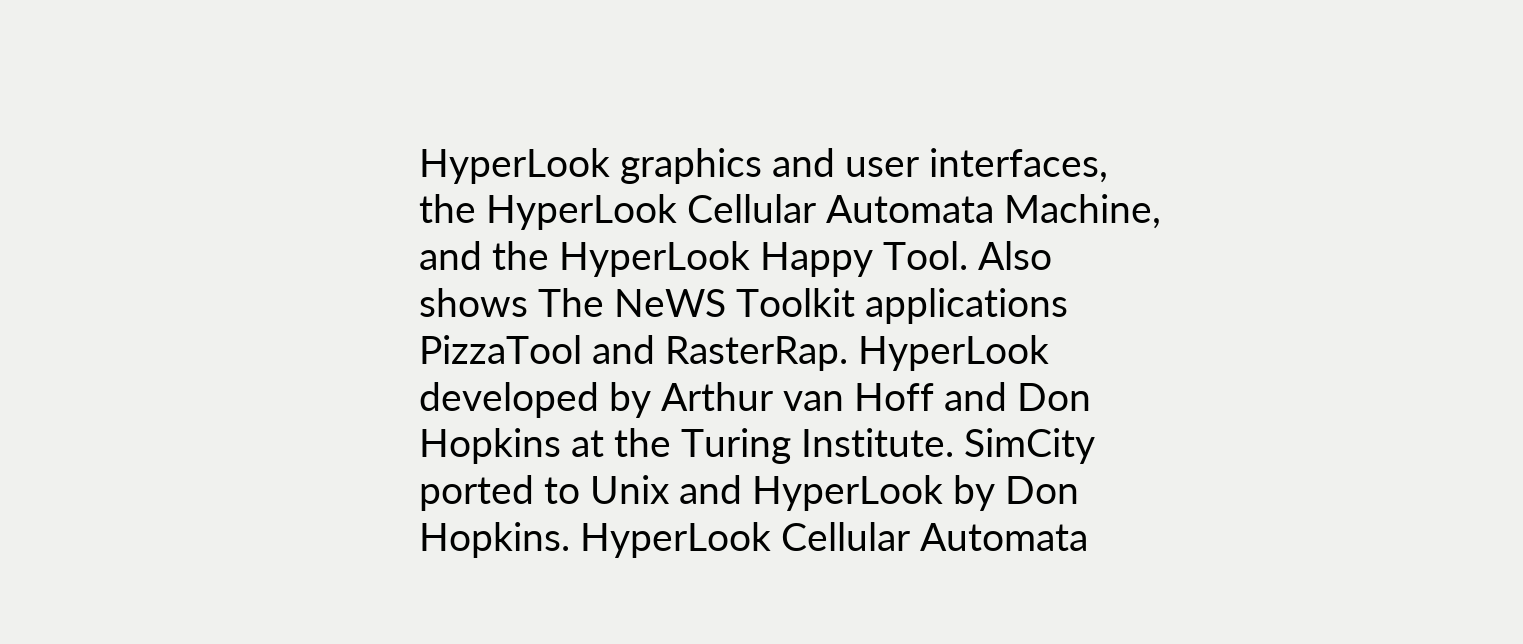HyperLook graphics and user interfaces, the HyperLook Cellular Automata Machine, and the HyperLook Happy Tool. Also shows The NeWS Toolkit applications PizzaTool and RasterRap. HyperLook developed by Arthur van Hoff and Don Hopkins at the Turing Institute. SimCity ported to Unix and HyperLook by Don Hopkins. HyperLook Cellular Automata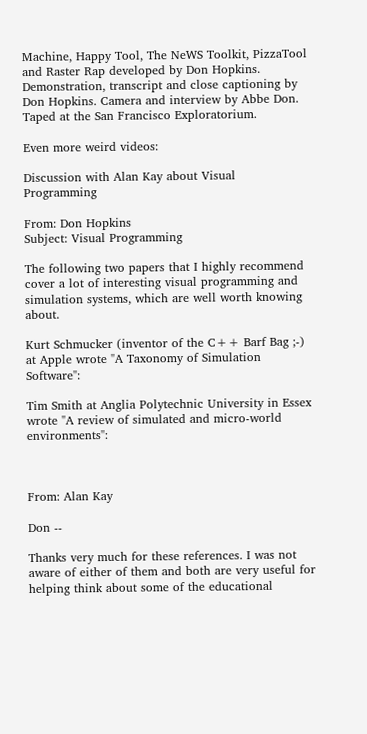Machine, Happy Tool, The NeWS Toolkit, PizzaTool and Raster Rap developed by Don Hopkins. Demonstration, transcript and close captioning by Don Hopkins. Camera and interview by Abbe Don. Taped at the San Francisco Exploratorium.

Even more weird videos:

Discussion with Alan Kay about Visual Programming

From: Don Hopkins
Subject: Visual Programming

The following two papers that I highly recommend cover a lot of interesting visual programming and simulation systems, which are well worth knowing about.

Kurt Schmucker (inventor of the C++ Barf Bag ;-) at Apple wrote "A Taxonomy of Simulation Software":

Tim Smith at Anglia Polytechnic University in Essex wrote "A review of simulated and micro-world environments":



From: Alan Kay

Don --

Thanks very much for these references. I was not aware of either of them and both are very useful for helping think about some of the educational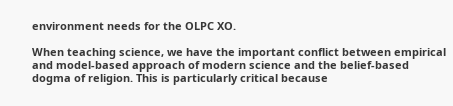environment needs for the OLPC XO.

When teaching science, we have the important conflict between empirical and model-based approach of modern science and the belief-based dogma of religion. This is particularly critical because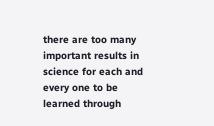there are too many important results in science for each and every one to be learned through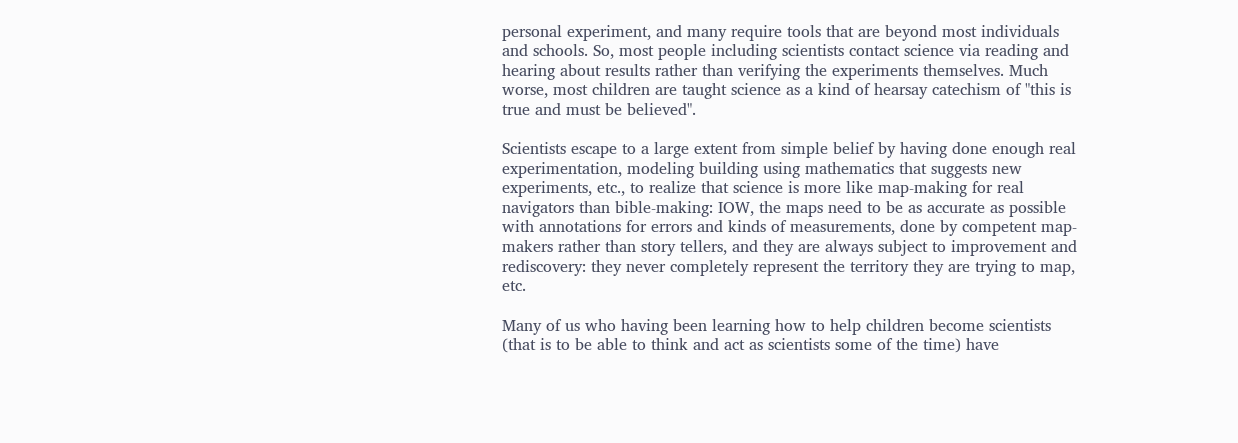personal experiment, and many require tools that are beyond most individuals and schools. So, most people including scientists contact science via reading and hearing about results rather than verifying the experiments themselves. Much worse, most children are taught science as a kind of hearsay catechism of "this is true and must be believed".

Scientists escape to a large extent from simple belief by having done enough real experimentation, modeling building using mathematics that suggests new experiments, etc., to realize that science is more like map-making for real navigators than bible-making: IOW, the maps need to be as accurate as possible with annotations for errors and kinds of measurements, done by competent map-makers rather than story tellers, and they are always subject to improvement and rediscovery: they never completely represent the territory they are trying to map, etc.

Many of us who having been learning how to help children become scientists (that is to be able to think and act as scientists some of the time) have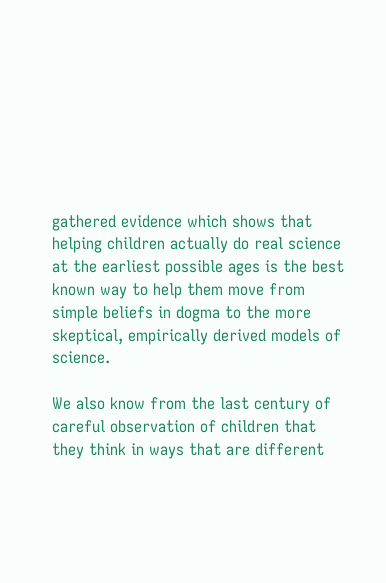gathered evidence which shows that helping children actually do real science at the earliest possible ages is the best known way to help them move from simple beliefs in dogma to the more skeptical, empirically derived models of science.

We also know from the last century of careful observation of children that they think in ways that are different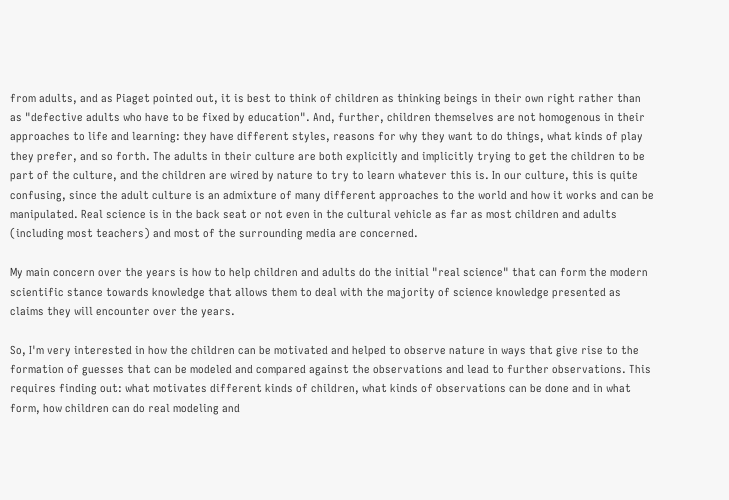from adults, and as Piaget pointed out, it is best to think of children as thinking beings in their own right rather than as "defective adults who have to be fixed by education". And, further, children themselves are not homogenous in their approaches to life and learning: they have different styles, reasons for why they want to do things, what kinds of play they prefer, and so forth. The adults in their culture are both explicitly and implicitly trying to get the children to be part of the culture, and the children are wired by nature to try to learn whatever this is. In our culture, this is quite confusing, since the adult culture is an admixture of many different approaches to the world and how it works and can be manipulated. Real science is in the back seat or not even in the cultural vehicle as far as most children and adults (including most teachers) and most of the surrounding media are concerned.

My main concern over the years is how to help children and adults do the initial "real science" that can form the modern scientific stance towards knowledge that allows them to deal with the majority of science knowledge presented as claims they will encounter over the years.

So, I'm very interested in how the children can be motivated and helped to observe nature in ways that give rise to the formation of guesses that can be modeled and compared against the observations and lead to further observations. This requires finding out: what motivates different kinds of children, what kinds of observations can be done and in what form, how children can do real modeling and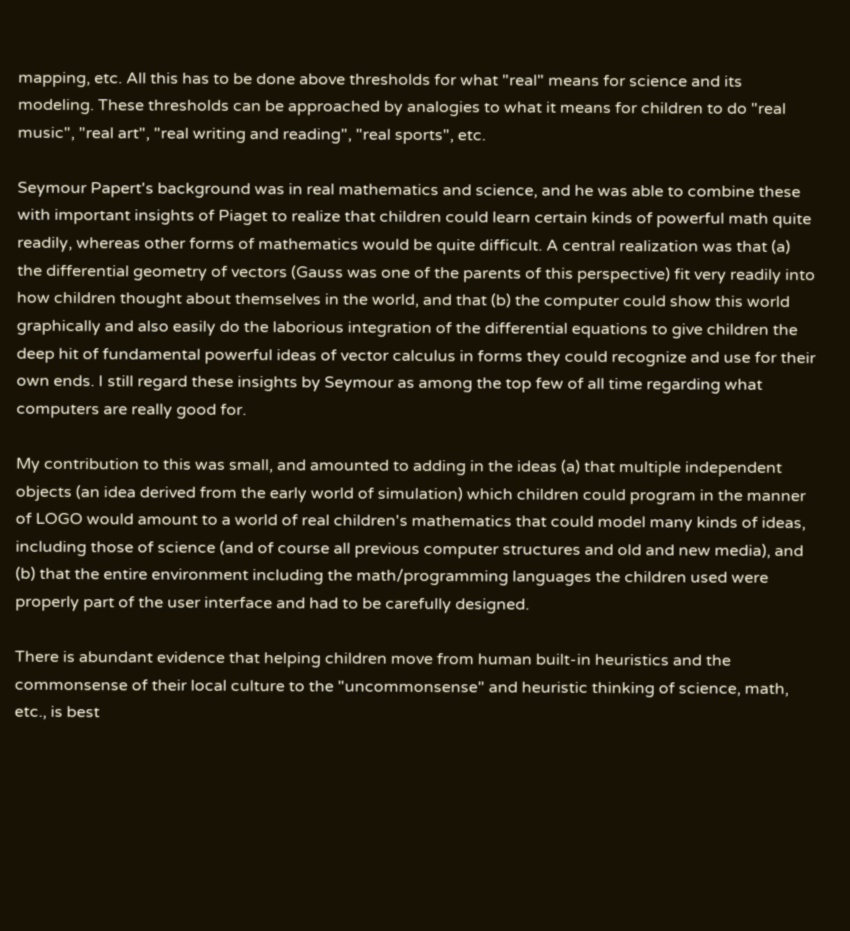mapping, etc. All this has to be done above thresholds for what "real" means for science and its modeling. These thresholds can be approached by analogies to what it means for children to do "real music", "real art", "real writing and reading", "real sports", etc.

Seymour Papert's background was in real mathematics and science, and he was able to combine these with important insights of Piaget to realize that children could learn certain kinds of powerful math quite readily, whereas other forms of mathematics would be quite difficult. A central realization was that (a) the differential geometry of vectors (Gauss was one of the parents of this perspective) fit very readily into how children thought about themselves in the world, and that (b) the computer could show this world graphically and also easily do the laborious integration of the differential equations to give children the deep hit of fundamental powerful ideas of vector calculus in forms they could recognize and use for their own ends. I still regard these insights by Seymour as among the top few of all time regarding what computers are really good for.

My contribution to this was small, and amounted to adding in the ideas (a) that multiple independent objects (an idea derived from the early world of simulation) which children could program in the manner of LOGO would amount to a world of real children's mathematics that could model many kinds of ideas, including those of science (and of course all previous computer structures and old and new media), and (b) that the entire environment including the math/programming languages the children used were properly part of the user interface and had to be carefully designed.

There is abundant evidence that helping children move from human built-in heuristics and the commonsense of their local culture to the "uncommonsense" and heuristic thinking of science, math, etc., is best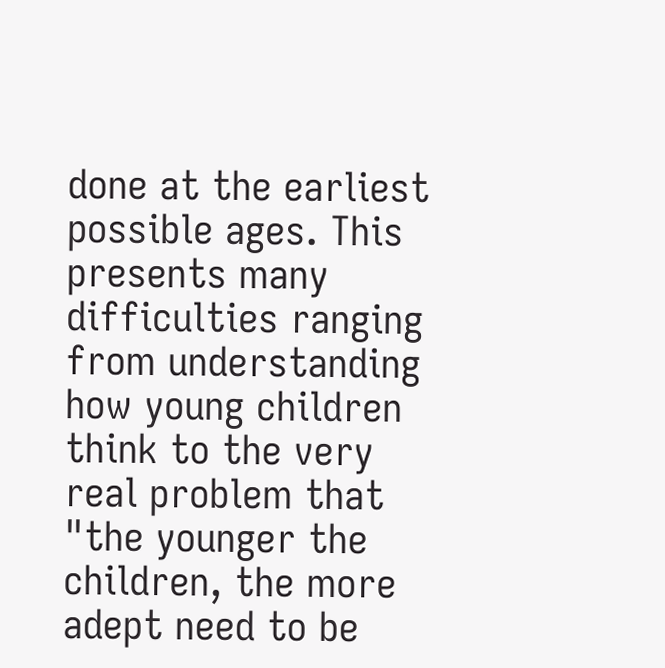done at the earliest possible ages. This presents many difficulties ranging from understanding how young children think to the very real problem that "the younger the children, the more adept need to be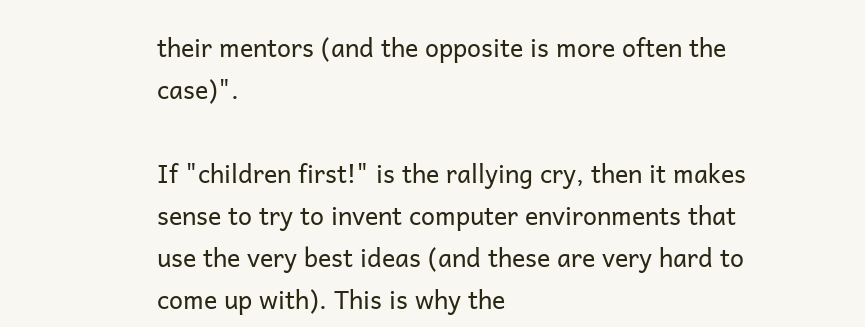their mentors (and the opposite is more often the case)".

If "children first!" is the rallying cry, then it makes sense to try to invent computer environments that use the very best ideas (and these are very hard to come up with). This is why the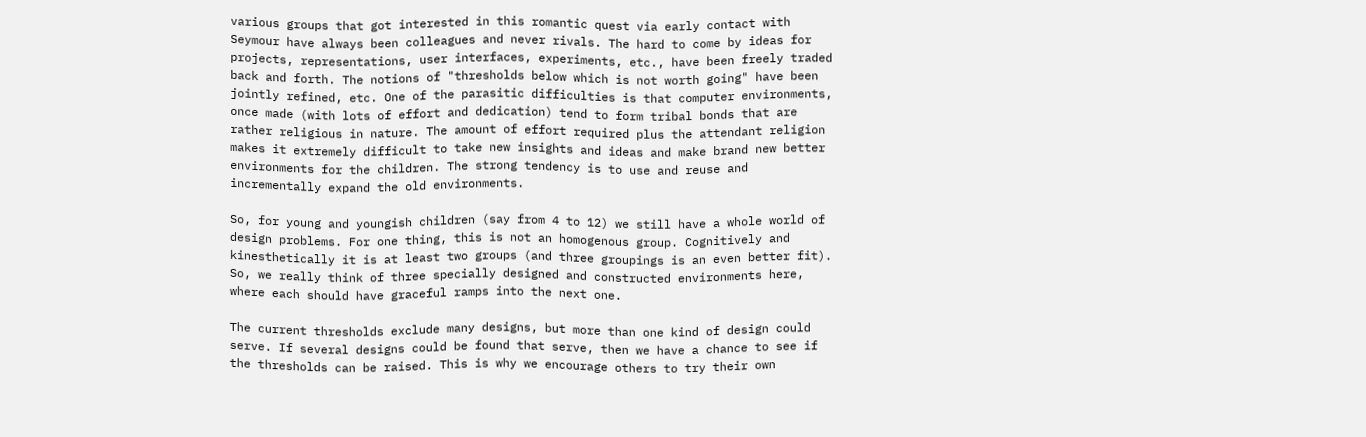various groups that got interested in this romantic quest via early contact with Seymour have always been colleagues and never rivals. The hard to come by ideas for projects, representations, user interfaces, experiments, etc., have been freely traded back and forth. The notions of "thresholds below which is not worth going" have been jointly refined, etc. One of the parasitic difficulties is that computer environments, once made (with lots of effort and dedication) tend to form tribal bonds that are rather religious in nature. The amount of effort required plus the attendant religion makes it extremely difficult to take new insights and ideas and make brand new better environments for the children. The strong tendency is to use and reuse and incrementally expand the old environments.

So, for young and youngish children (say from 4 to 12) we still have a whole world of design problems. For one thing, this is not an homogenous group. Cognitively and kinesthetically it is at least two groups (and three groupings is an even better fit). So, we really think of three specially designed and constructed environments here, where each should have graceful ramps into the next one.

The current thresholds exclude many designs, but more than one kind of design could serve. If several designs could be found that serve, then we have a chance to see if the thresholds can be raised. This is why we encourage others to try their own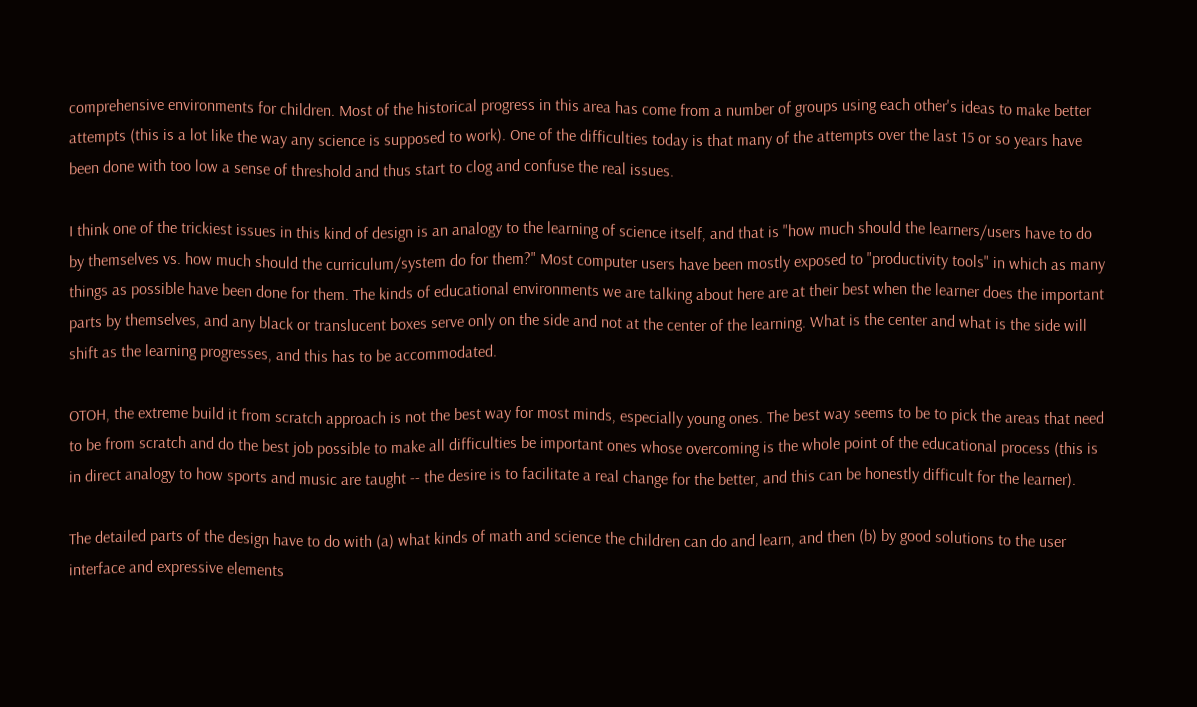comprehensive environments for children. Most of the historical progress in this area has come from a number of groups using each other's ideas to make better attempts (this is a lot like the way any science is supposed to work). One of the difficulties today is that many of the attempts over the last 15 or so years have been done with too low a sense of threshold and thus start to clog and confuse the real issues.

I think one of the trickiest issues in this kind of design is an analogy to the learning of science itself, and that is "how much should the learners/users have to do by themselves vs. how much should the curriculum/system do for them?" Most computer users have been mostly exposed to "productivity tools" in which as many things as possible have been done for them. The kinds of educational environments we are talking about here are at their best when the learner does the important parts by themselves, and any black or translucent boxes serve only on the side and not at the center of the learning. What is the center and what is the side will shift as the learning progresses, and this has to be accommodated.

OTOH, the extreme build it from scratch approach is not the best way for most minds, especially young ones. The best way seems to be to pick the areas that need to be from scratch and do the best job possible to make all difficulties be important ones whose overcoming is the whole point of the educational process (this is in direct analogy to how sports and music are taught -- the desire is to facilitate a real change for the better, and this can be honestly difficult for the learner).

The detailed parts of the design have to do with (a) what kinds of math and science the children can do and learn, and then (b) by good solutions to the user interface and expressive elements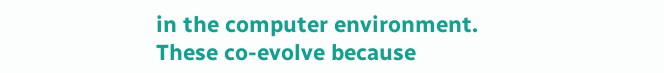in the computer environment. These co-evolve because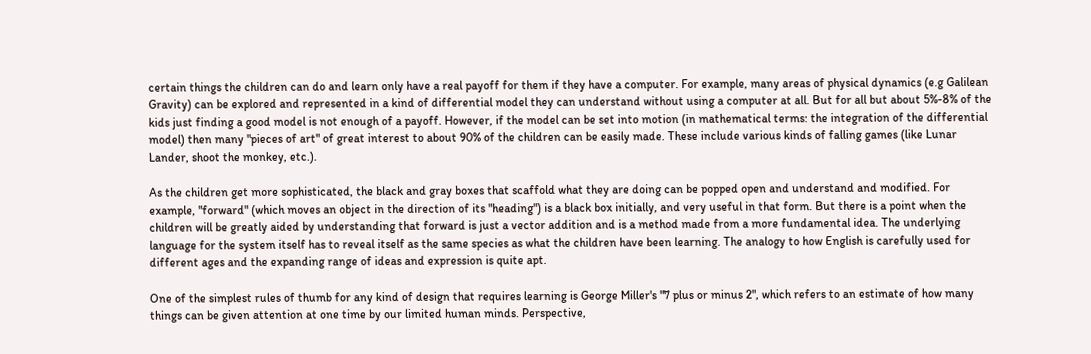certain things the children can do and learn only have a real payoff for them if they have a computer. For example, many areas of physical dynamics (e.g Galilean Gravity) can be explored and represented in a kind of differential model they can understand without using a computer at all. But for all but about 5%-8% of the kids just finding a good model is not enough of a payoff. However, if the model can be set into motion (in mathematical terms: the integration of the differential model) then many "pieces of art" of great interest to about 90% of the children can be easily made. These include various kinds of falling games (like Lunar Lander, shoot the monkey, etc.).

As the children get more sophisticated, the black and gray boxes that scaffold what they are doing can be popped open and understand and modified. For example, "forward" (which moves an object in the direction of its "heading") is a black box initially, and very useful in that form. But there is a point when the children will be greatly aided by understanding that forward is just a vector addition and is a method made from a more fundamental idea. The underlying language for the system itself has to reveal itself as the same species as what the children have been learning. The analogy to how English is carefully used for different ages and the expanding range of ideas and expression is quite apt.

One of the simplest rules of thumb for any kind of design that requires learning is George Miller's "7 plus or minus 2", which refers to an estimate of how many things can be given attention at one time by our limited human minds. Perspective,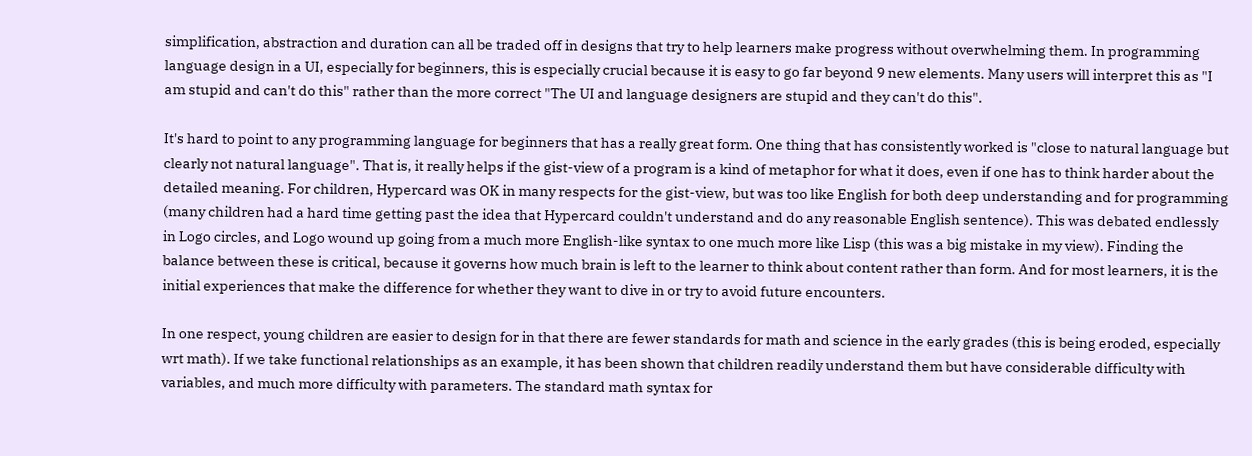simplification, abstraction and duration can all be traded off in designs that try to help learners make progress without overwhelming them. In programming language design in a UI, especially for beginners, this is especially crucial because it is easy to go far beyond 9 new elements. Many users will interpret this as "I am stupid and can't do this" rather than the more correct "The UI and language designers are stupid and they can't do this".

It's hard to point to any programming language for beginners that has a really great form. One thing that has consistently worked is "close to natural language but clearly not natural language". That is, it really helps if the gist-view of a program is a kind of metaphor for what it does, even if one has to think harder about the detailed meaning. For children, Hypercard was OK in many respects for the gist-view, but was too like English for both deep understanding and for programming (many children had a hard time getting past the idea that Hypercard couldn't understand and do any reasonable English sentence). This was debated endlessly in Logo circles, and Logo wound up going from a much more English-like syntax to one much more like Lisp (this was a big mistake in my view). Finding the balance between these is critical, because it governs how much brain is left to the learner to think about content rather than form. And for most learners, it is the initial experiences that make the difference for whether they want to dive in or try to avoid future encounters.

In one respect, young children are easier to design for in that there are fewer standards for math and science in the early grades (this is being eroded, especially wrt math). If we take functional relationships as an example, it has been shown that children readily understand them but have considerable difficulty with variables, and much more difficulty with parameters. The standard math syntax for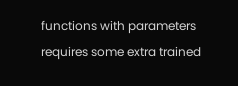functions with parameters requires some extra trained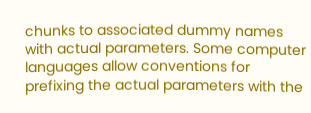chunks to associated dummy names with actual parameters. Some computer languages allow conventions for prefixing the actual parameters with the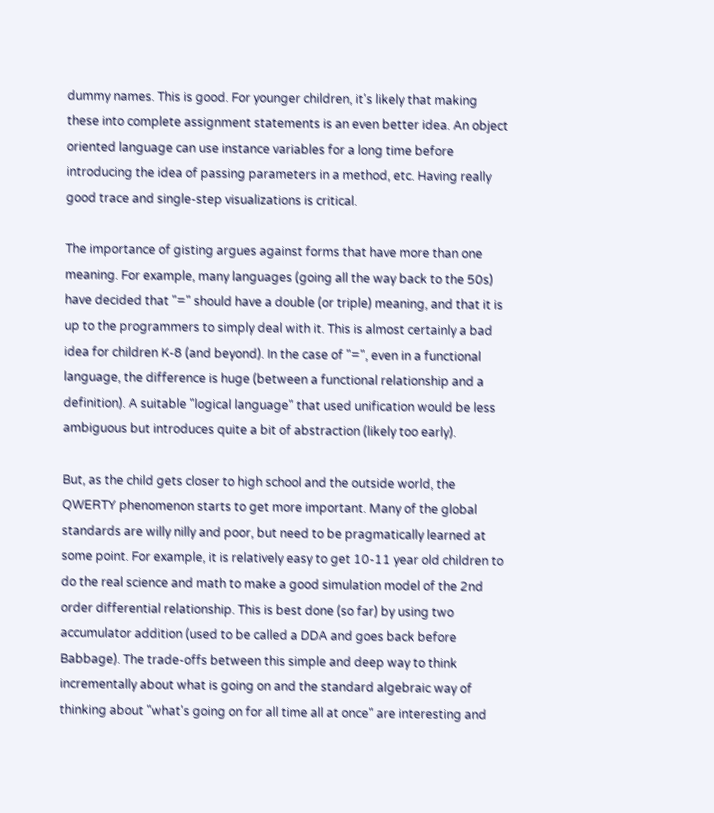dummy names. This is good. For younger children, it's likely that making these into complete assignment statements is an even better idea. An object oriented language can use instance variables for a long time before introducing the idea of passing parameters in a method, etc. Having really good trace and single-step visualizations is critical.

The importance of gisting argues against forms that have more than one meaning. For example, many languages (going all the way back to the 50s) have decided that "=" should have a double (or triple) meaning, and that it is up to the programmers to simply deal with it. This is almost certainly a bad idea for children K-8 (and beyond). In the case of "=", even in a functional language, the difference is huge (between a functional relationship and a definition). A suitable "logical language" that used unification would be less ambiguous but introduces quite a bit of abstraction (likely too early).

But, as the child gets closer to high school and the outside world, the QWERTY phenomenon starts to get more important. Many of the global standards are willy nilly and poor, but need to be pragmatically learned at some point. For example, it is relatively easy to get 10-11 year old children to do the real science and math to make a good simulation model of the 2nd order differential relationship. This is best done (so far) by using two accumulator addition (used to be called a DDA and goes back before Babbage). The trade-offs between this simple and deep way to think incrementally about what is going on and the standard algebraic way of thinking about "what's going on for all time all at once" are interesting and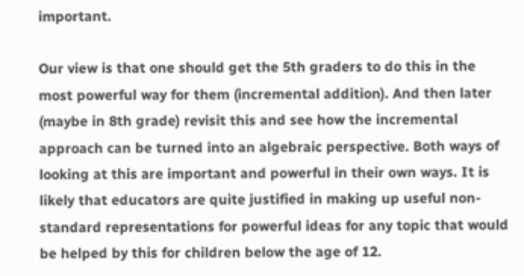important.

Our view is that one should get the 5th graders to do this in the most powerful way for them (incremental addition). And then later (maybe in 8th grade) revisit this and see how the incremental approach can be turned into an algebraic perspective. Both ways of looking at this are important and powerful in their own ways. It is likely that educators are quite justified in making up useful non-standard representations for powerful ideas for any topic that would be helped by this for children below the age of 12.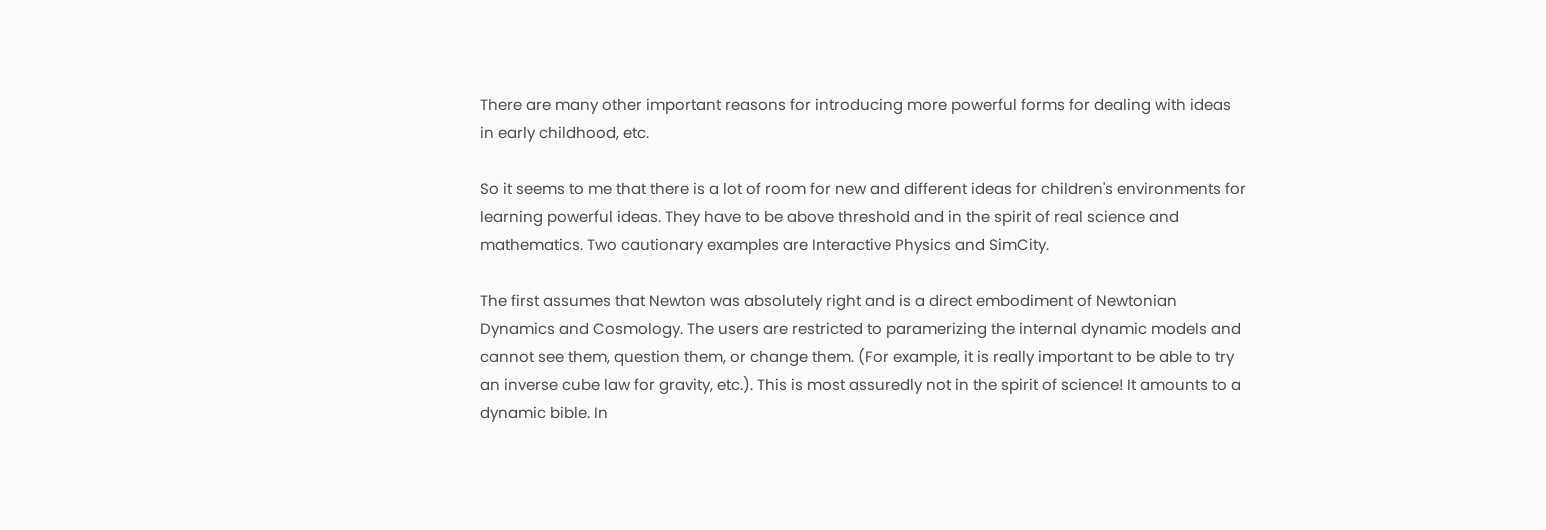There are many other important reasons for introducing more powerful forms for dealing with ideas in early childhood, etc.

So it seems to me that there is a lot of room for new and different ideas for children's environments for learning powerful ideas. They have to be above threshold and in the spirit of real science and mathematics. Two cautionary examples are Interactive Physics and SimCity.

The first assumes that Newton was absolutely right and is a direct embodiment of Newtonian Dynamics and Cosmology. The users are restricted to paramerizing the internal dynamic models and cannot see them, question them, or change them. (For example, it is really important to be able to try an inverse cube law for gravity, etc.). This is most assuredly not in the spirit of science! It amounts to a dynamic bible. In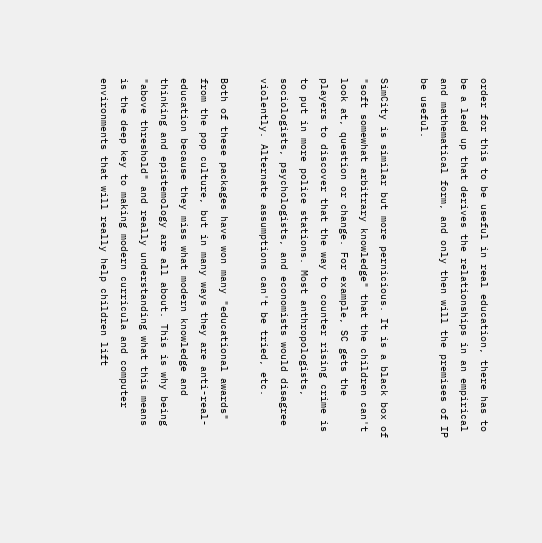order for this to be useful in real education, there has to be a lead up that derives the relationships in an empirical and mathematical form, and only then will the premises of IP be useful.

SimCity is similar but more pernicious. It is a black box of "soft somewhat arbitrary knowledge" that the children can't look at, question or change. For example, SC gets the players to discover that the way to counter rising crime is to put in more police stations. Most anthropologists, sociologists, psychologists, and economists would disagree violently. Alternate assumptions can't be tried, etc.

Both of these packages have won many "educational awards" from the pop culture, but in many ways they are anti-real-education because they miss what modern knowledge and thinking and epistemology are all about. This is why being "above threshold" and really understanding what this means is the deep key to making modern curricula and computer environments that will really help children lift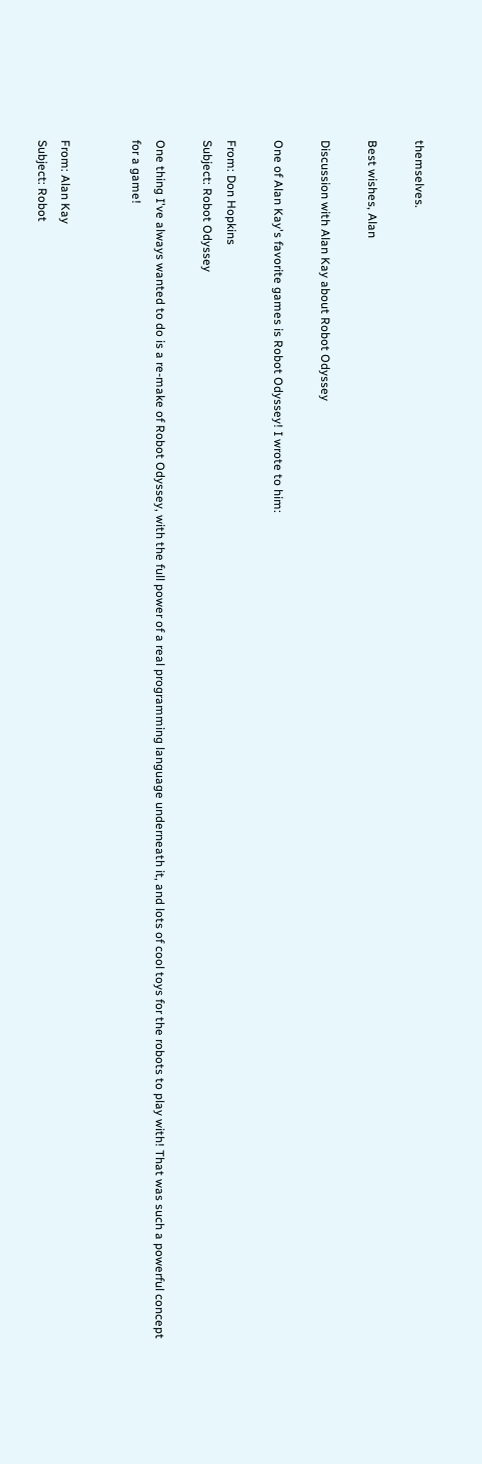themselves.

Best wishes, Alan

Discussion with Alan Kay about Robot Odyssey

One of Alan Kay's favorite games is Robot Odyssey! I wrote to him:

From: Don Hopkins
Subject: Robot Odyssey

One thing I've always wanted to do is a re-make of Robot Odyssey, with the full power of a real programming language underneath it, and lots of cool toys for the robots to play with! That was such a powerful concept for a game!


From: Alan Kay
Subject: Robot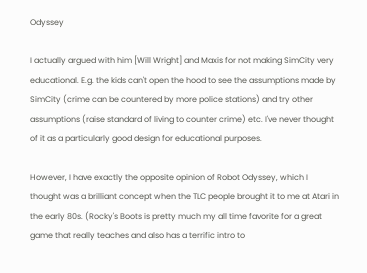Odyssey

I actually argued with him [Will Wright] and Maxis for not making SimCity very educational. E.g. the kids can't open the hood to see the assumptions made by SimCity (crime can be countered by more police stations) and try other assumptions (raise standard of living to counter crime) etc. I've never thought of it as a particularly good design for educational purposes.

However, I have exactly the opposite opinion of Robot Odyssey, which I thought was a brilliant concept when the TLC people brought it to me at Atari in the early 80s. (Rocky's Boots is pretty much my all time favorite for a great game that really teaches and also has a terrific intro to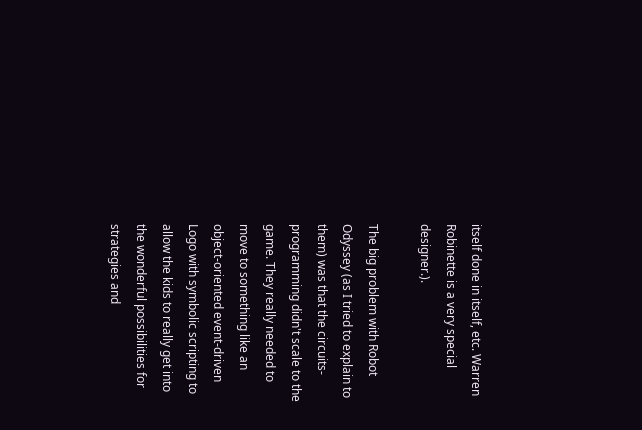itself done in itself, etc. Warren Robinette is a very special designer.).

The big problem with Robot Odyssey (as I tried to explain to them) was that the circuits-programming didn't scale to the game. They really needed to move to something like an object-oriented event-driven Logo with symbolic scripting to allow the kids to really get into the wonderful possibilities for strategies and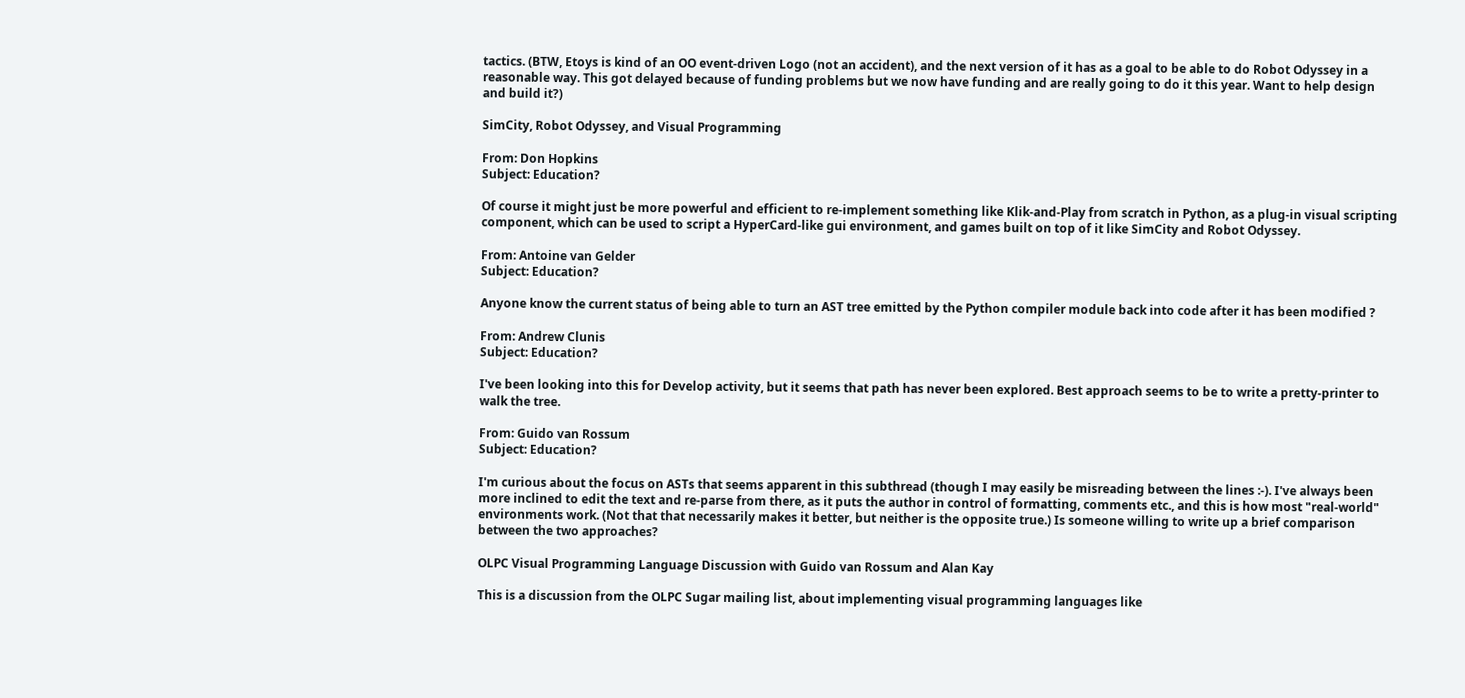tactics. (BTW, Etoys is kind of an OO event-driven Logo (not an accident), and the next version of it has as a goal to be able to do Robot Odyssey in a reasonable way. This got delayed because of funding problems but we now have funding and are really going to do it this year. Want to help design and build it?)

SimCity, Robot Odyssey, and Visual Programming

From: Don Hopkins
Subject: Education?

Of course it might just be more powerful and efficient to re-implement something like Klik-and-Play from scratch in Python, as a plug-in visual scripting component, which can be used to script a HyperCard-like gui environment, and games built on top of it like SimCity and Robot Odyssey.

From: Antoine van Gelder
Subject: Education?

Anyone know the current status of being able to turn an AST tree emitted by the Python compiler module back into code after it has been modified ?

From: Andrew Clunis
Subject: Education?

I've been looking into this for Develop activity, but it seems that path has never been explored. Best approach seems to be to write a pretty-printer to walk the tree.

From: Guido van Rossum
Subject: Education?

I'm curious about the focus on ASTs that seems apparent in this subthread (though I may easily be misreading between the lines :-). I've always been more inclined to edit the text and re-parse from there, as it puts the author in control of formatting, comments etc., and this is how most "real-world" environments work. (Not that that necessarily makes it better, but neither is the opposite true.) Is someone willing to write up a brief comparison between the two approaches?

OLPC Visual Programming Language Discussion with Guido van Rossum and Alan Kay

This is a discussion from the OLPC Sugar mailing list, about implementing visual programming languages like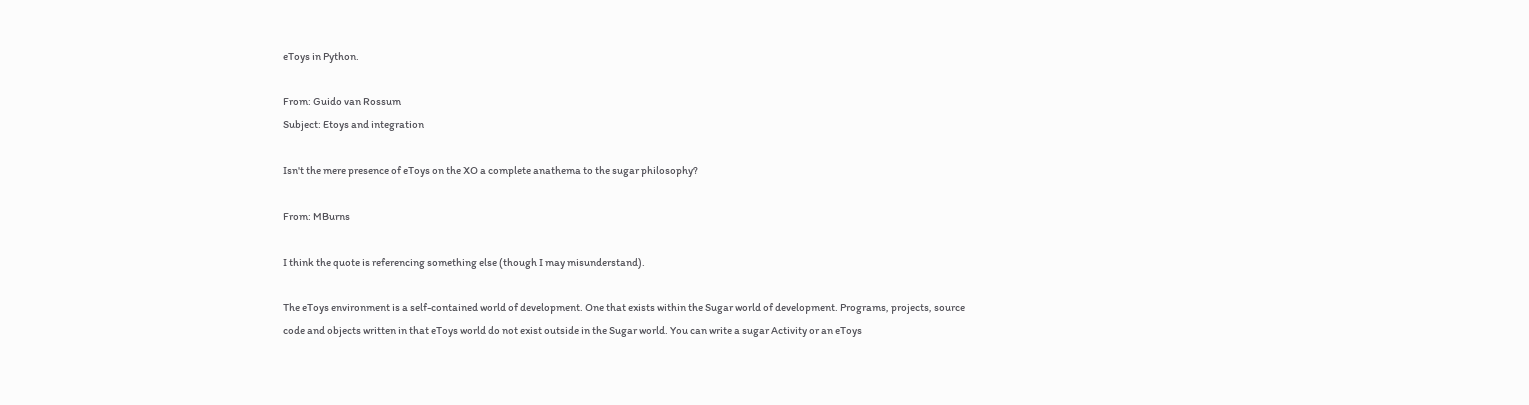eToys in Python.

From: Guido van Rossum
Subject: Etoys and integration

Isn't the mere presence of eToys on the XO a complete anathema to the sugar philosophy?

From: MBurns

I think the quote is referencing something else (though I may misunderstand).

The eToys environment is a self-contained world of development. One that exists within the Sugar world of development. Programs, projects, source code and objects written in that eToys world do not exist outside in the Sugar world. You can write a sugar Activity or an eToys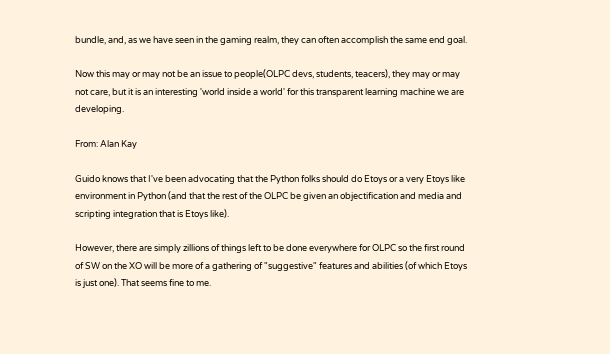bundle, and, as we have seen in the gaming realm, they can often accomplish the same end goal.

Now this may or may not be an issue to people(OLPC devs, students, teacers), they may or may not care, but it is an interesting 'world inside a world' for this transparent learning machine we are developing.

From: Alan Kay

Guido knows that I've been advocating that the Python folks should do Etoys or a very Etoys like environment in Python (and that the rest of the OLPC be given an objectification and media and scripting integration that is Etoys like).

However, there are simply zillions of things left to be done everywhere for OLPC so the first round of SW on the XO will be more of a gathering of "suggestive" features and abilities (of which Etoys is just one). That seems fine to me.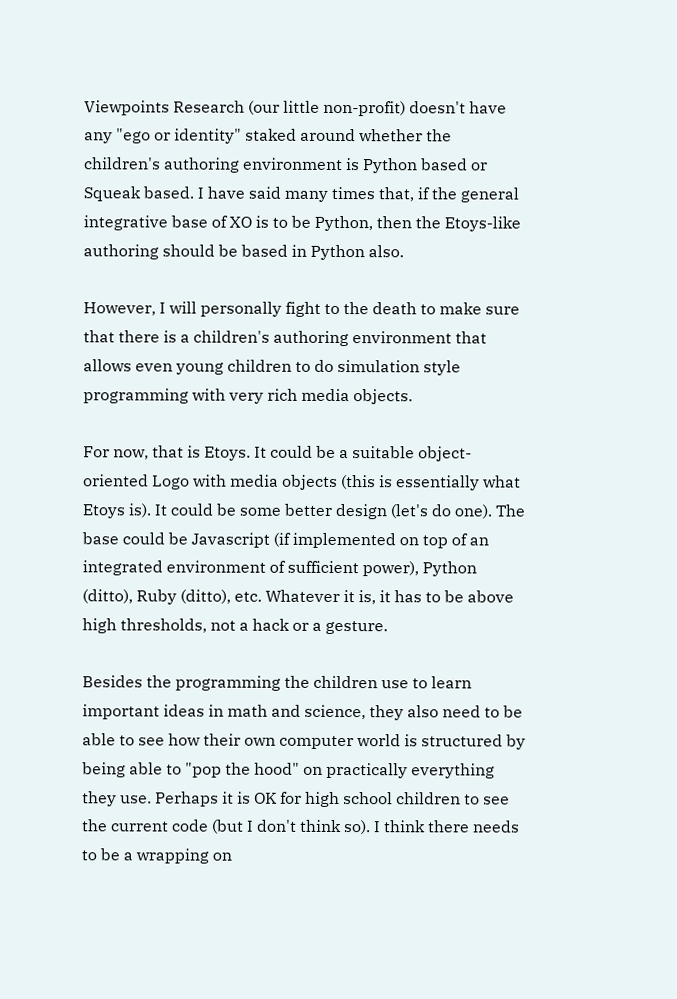Viewpoints Research (our little non-profit) doesn't have any "ego or identity" staked around whether the children's authoring environment is Python based or Squeak based. I have said many times that, if the general integrative base of XO is to be Python, then the Etoys-like authoring should be based in Python also.

However, I will personally fight to the death to make sure that there is a children's authoring environment that allows even young children to do simulation style programming with very rich media objects.

For now, that is Etoys. It could be a suitable object-oriented Logo with media objects (this is essentially what Etoys is). It could be some better design (let's do one). The base could be Javascript (if implemented on top of an integrated environment of sufficient power), Python (ditto), Ruby (ditto), etc. Whatever it is, it has to be above high thresholds, not a hack or a gesture.

Besides the programming the children use to learn important ideas in math and science, they also need to be able to see how their own computer world is structured by being able to "pop the hood" on practically everything they use. Perhaps it is OK for high school children to see the current code (but I don't think so). I think there needs to be a wrapping on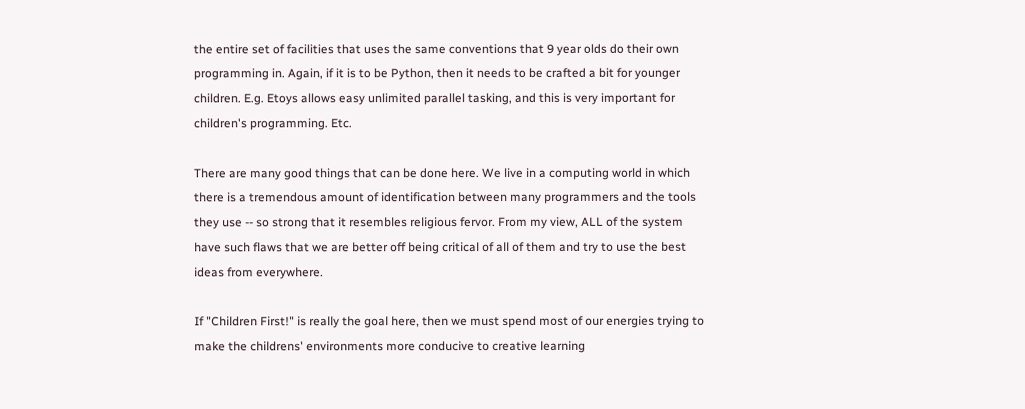the entire set of facilities that uses the same conventions that 9 year olds do their own programming in. Again, if it is to be Python, then it needs to be crafted a bit for younger children. E.g. Etoys allows easy unlimited parallel tasking, and this is very important for children's programming. Etc.

There are many good things that can be done here. We live in a computing world in which there is a tremendous amount of identification between many programmers and the tools they use -- so strong that it resembles religious fervor. From my view, ALL of the system have such flaws that we are better off being critical of all of them and try to use the best ideas from everywhere.

If "Children First!" is really the goal here, then we must spend most of our energies trying to make the childrens' environments more conducive to creative learning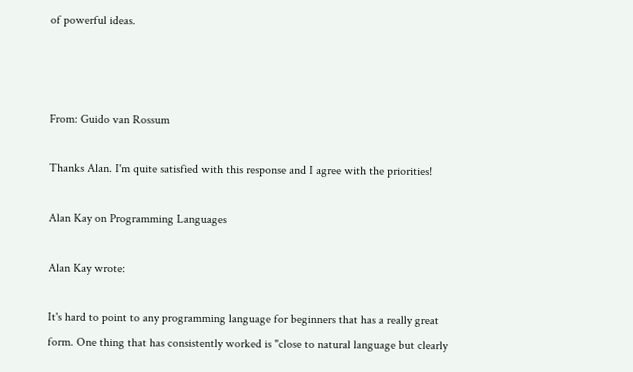of powerful ideas.



From: Guido van Rossum

Thanks Alan. I'm quite satisfied with this response and I agree with the priorities!

Alan Kay on Programming Languages

Alan Kay wrote:

It's hard to point to any programming language for beginners that has a really great form. One thing that has consistently worked is "close to natural language but clearly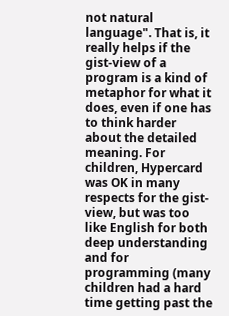not natural language". That is, it really helps if the gist-view of a program is a kind of metaphor for what it does, even if one has to think harder about the detailed meaning. For children, Hypercard was OK in many respects for the gist-view, but was too like English for both deep understanding and for programming (many children had a hard time getting past the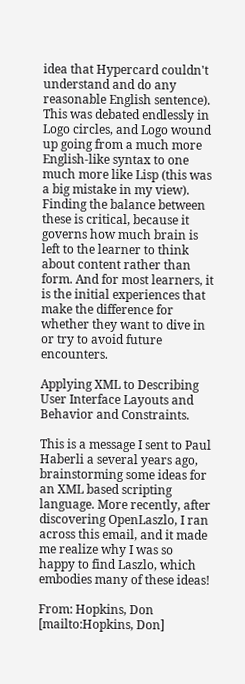idea that Hypercard couldn't understand and do any reasonable English sentence). This was debated endlessly in Logo circles, and Logo wound up going from a much more English-like syntax to one much more like Lisp (this was a big mistake in my view). Finding the balance between these is critical, because it governs how much brain is left to the learner to think about content rather than form. And for most learners, it is the initial experiences that make the difference for whether they want to dive in or try to avoid future encounters.

Applying XML to Describing User Interface Layouts and Behavior and Constraints.

This is a message I sent to Paul Haberli a several years ago, brainstorming some ideas for an XML based scripting language. More recently, after discovering OpenLaszlo, I ran across this email, and it made me realize why I was so happy to find Laszlo, which embodies many of these ideas!

From: Hopkins, Don [mailto:Hopkins, Don]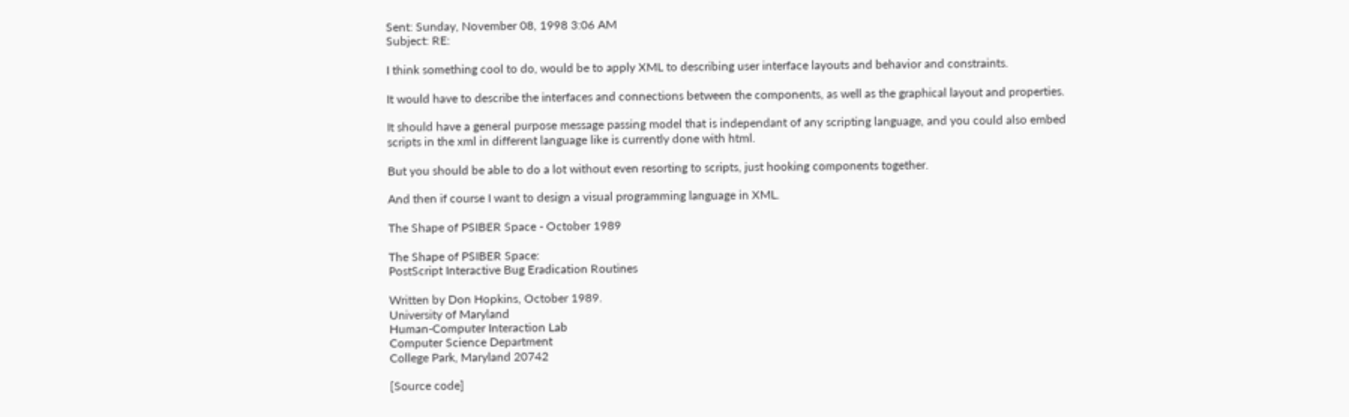Sent: Sunday, November 08, 1998 3:06 AM
Subject: RE:

I think something cool to do, would be to apply XML to describing user interface layouts and behavior and constraints.

It would have to describe the interfaces and connections between the components, as well as the graphical layout and properties.

It should have a general purpose message passing model that is independant of any scripting language, and you could also embed scripts in the xml in different language like is currently done with html.

But you should be able to do a lot without even resorting to scripts, just hooking components together.

And then if course I want to design a visual programming language in XML.

The Shape of PSIBER Space - October 1989

The Shape of PSIBER Space:
PostScript Interactive Bug Eradication Routines

Written by Don Hopkins, October 1989.
University of Maryland
Human-Computer Interaction Lab
Computer Science Department
College Park, Maryland 20742

[Source code]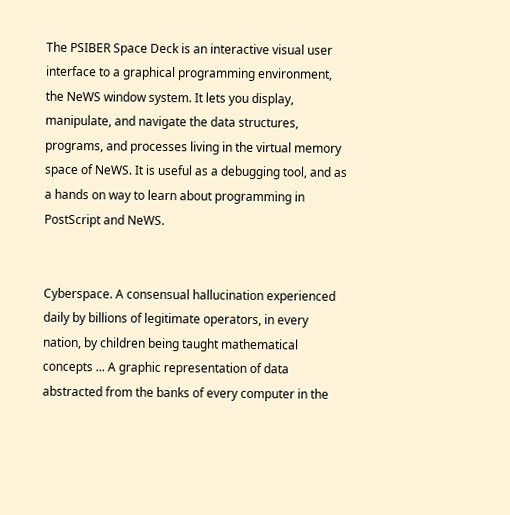The PSIBER Space Deck is an interactive visual user interface to a graphical programming environment, the NeWS window system. It lets you display, manipulate, and navigate the data structures, programs, and processes living in the virtual memory space of NeWS. It is useful as a debugging tool, and as a hands on way to learn about programming in PostScript and NeWS.


Cyberspace. A consensual hallucination experienced daily by billions of legitimate operators, in every nation, by children being taught mathematical concepts ... A graphic representation of data abstracted from the banks of every computer in the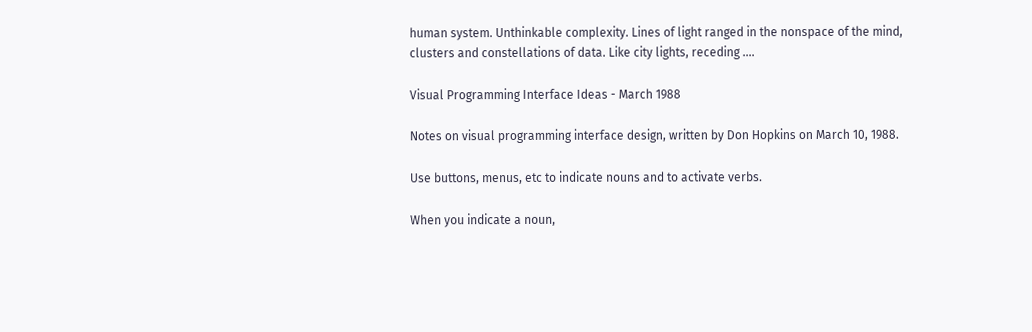human system. Unthinkable complexity. Lines of light ranged in the nonspace of the mind, clusters and constellations of data. Like city lights, receding ....

Visual Programming Interface Ideas - March 1988

Notes on visual programming interface design, written by Don Hopkins on March 10, 1988.

Use buttons, menus, etc to indicate nouns and to activate verbs.

When you indicate a noun,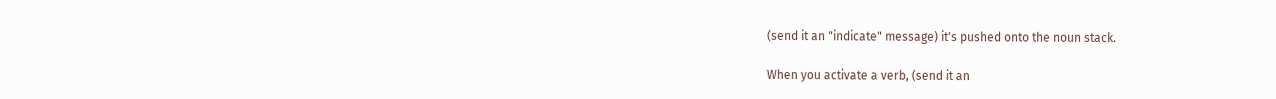(send it an "indicate" message) it's pushed onto the noun stack.

When you activate a verb, (send it an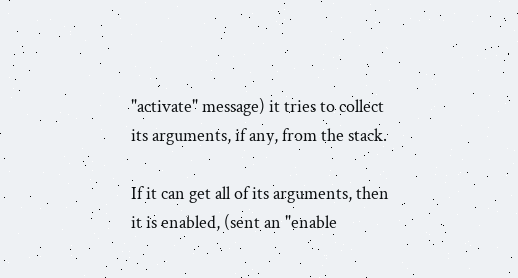"activate" message) it tries to collect its arguments, if any, from the stack.

If it can get all of its arguments, then it is enabled, (sent an "enable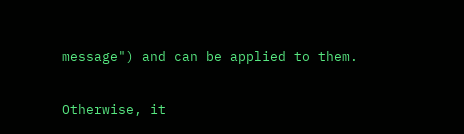message") and can be applied to them.

Otherwise, it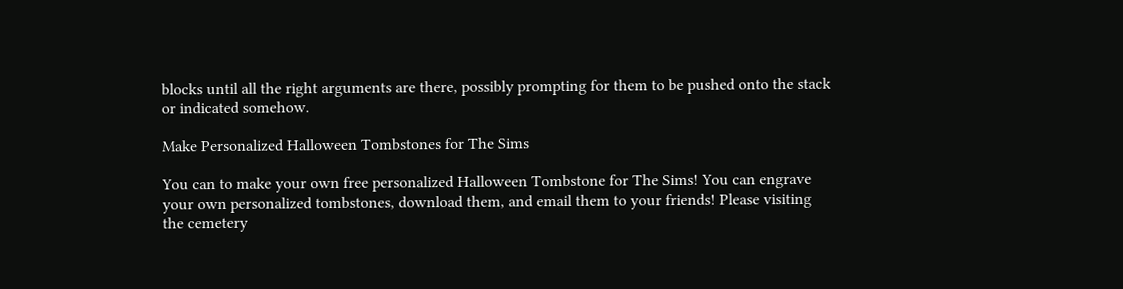blocks until all the right arguments are there, possibly prompting for them to be pushed onto the stack or indicated somehow.

Make Personalized Halloween Tombstones for The Sims

You can to make your own free personalized Halloween Tombstone for The Sims! You can engrave your own personalized tombstones, download them, and email them to your friends! Please visiting the cemetery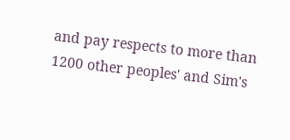and pay respects to more than 1200 other peoples' and Sim's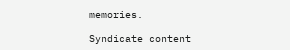memories.

Syndicate content